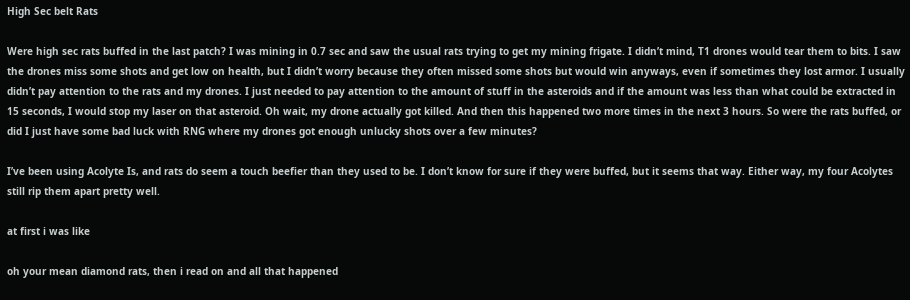High Sec belt Rats

Were high sec rats buffed in the last patch? I was mining in 0.7 sec and saw the usual rats trying to get my mining frigate. I didn’t mind, T1 drones would tear them to bits. I saw the drones miss some shots and get low on health, but I didn’t worry because they often missed some shots but would win anyways, even if sometimes they lost armor. I usually didn’t pay attention to the rats and my drones. I just needed to pay attention to the amount of stuff in the asteroids and if the amount was less than what could be extracted in 15 seconds, I would stop my laser on that asteroid. Oh wait, my drone actually got killed. And then this happened two more times in the next 3 hours. So were the rats buffed, or did I just have some bad luck with RNG where my drones got enough unlucky shots over a few minutes?

I’ve been using Acolyte Is, and rats do seem a touch beefier than they used to be. I don’t know for sure if they were buffed, but it seems that way. Either way, my four Acolytes still rip them apart pretty well.

at first i was like

oh your mean diamond rats, then i read on and all that happened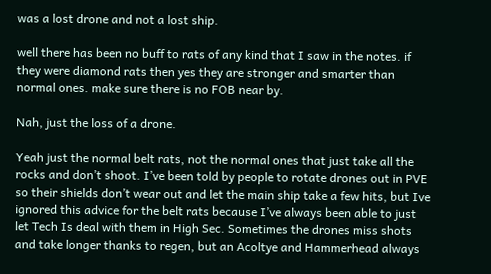was a lost drone and not a lost ship.

well there has been no buff to rats of any kind that I saw in the notes. if they were diamond rats then yes they are stronger and smarter than normal ones. make sure there is no FOB near by.

Nah, just the loss of a drone.

Yeah just the normal belt rats, not the normal ones that just take all the rocks and don’t shoot. I’ve been told by people to rotate drones out in PVE so their shields don’t wear out and let the main ship take a few hits, but Ive ignored this advice for the belt rats because I’ve always been able to just let Tech Is deal with them in High Sec. Sometimes the drones miss shots and take longer thanks to regen, but an Acoltye and Hammerhead always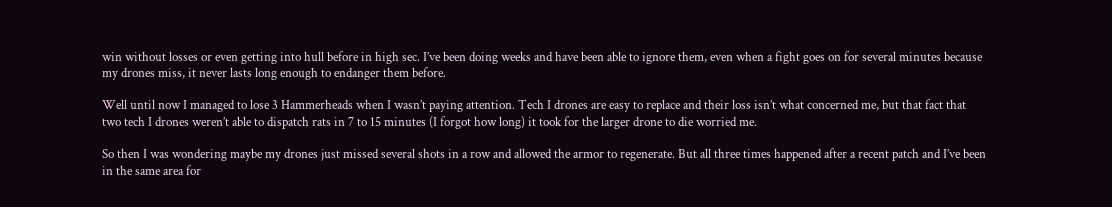win without losses or even getting into hull before in high sec. I’ve been doing weeks and have been able to ignore them, even when a fight goes on for several minutes because my drones miss, it never lasts long enough to endanger them before.

Well until now I managed to lose 3 Hammerheads when I wasn’t paying attention. Tech I drones are easy to replace and their loss isn’t what concerned me, but that fact that two tech I drones weren’t able to dispatch rats in 7 to 15 minutes (I forgot how long) it took for the larger drone to die worried me.

So then I was wondering maybe my drones just missed several shots in a row and allowed the armor to regenerate. But all three times happened after a recent patch and I’ve been in the same area for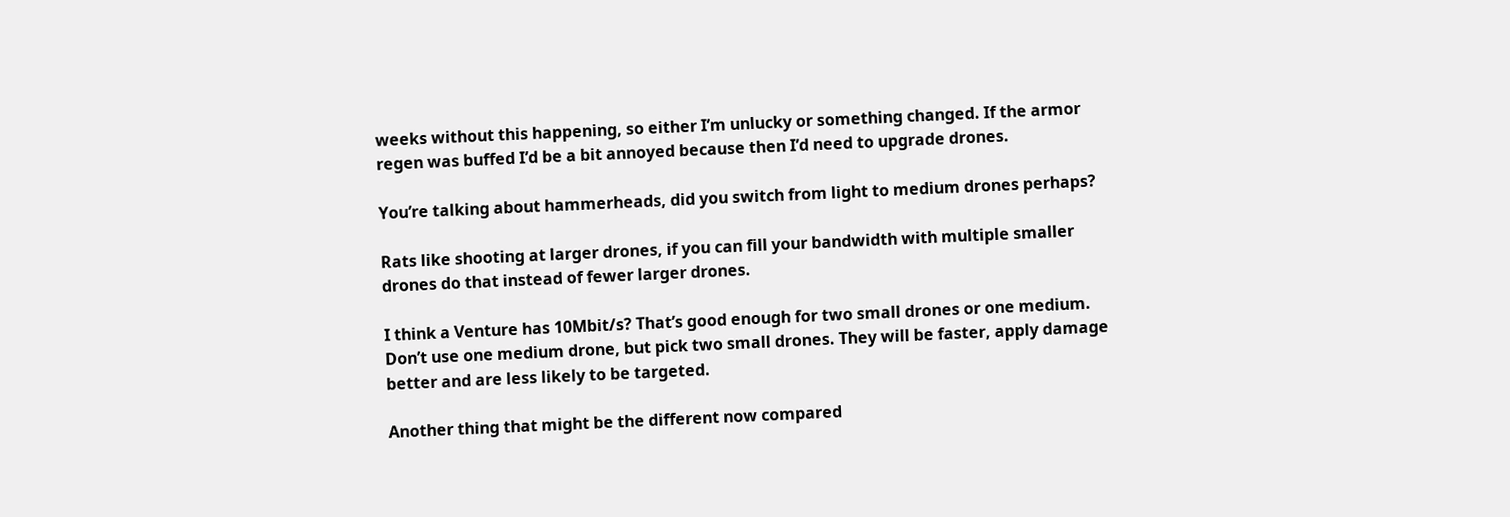weeks without this happening, so either I’m unlucky or something changed. If the armor regen was buffed I’d be a bit annoyed because then I’d need to upgrade drones.

You’re talking about hammerheads, did you switch from light to medium drones perhaps?

Rats like shooting at larger drones, if you can fill your bandwidth with multiple smaller drones do that instead of fewer larger drones.

I think a Venture has 10Mbit/s? That’s good enough for two small drones or one medium. Don’t use one medium drone, but pick two small drones. They will be faster, apply damage better and are less likely to be targeted.

Another thing that might be the different now compared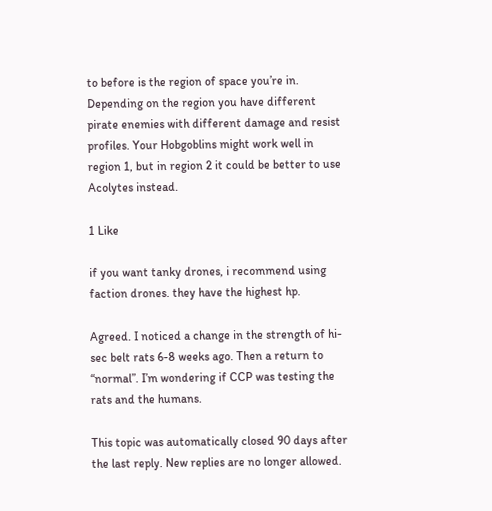to before is the region of space you’re in. Depending on the region you have different pirate enemies with different damage and resist profiles. Your Hobgoblins might work well in region 1, but in region 2 it could be better to use Acolytes instead.

1 Like

if you want tanky drones, i recommend using faction drones. they have the highest hp.

Agreed. I noticed a change in the strength of hi-sec belt rats 6-8 weeks ago. Then a return to “normal”. I’m wondering if CCP was testing the rats and the humans.

This topic was automatically closed 90 days after the last reply. New replies are no longer allowed.